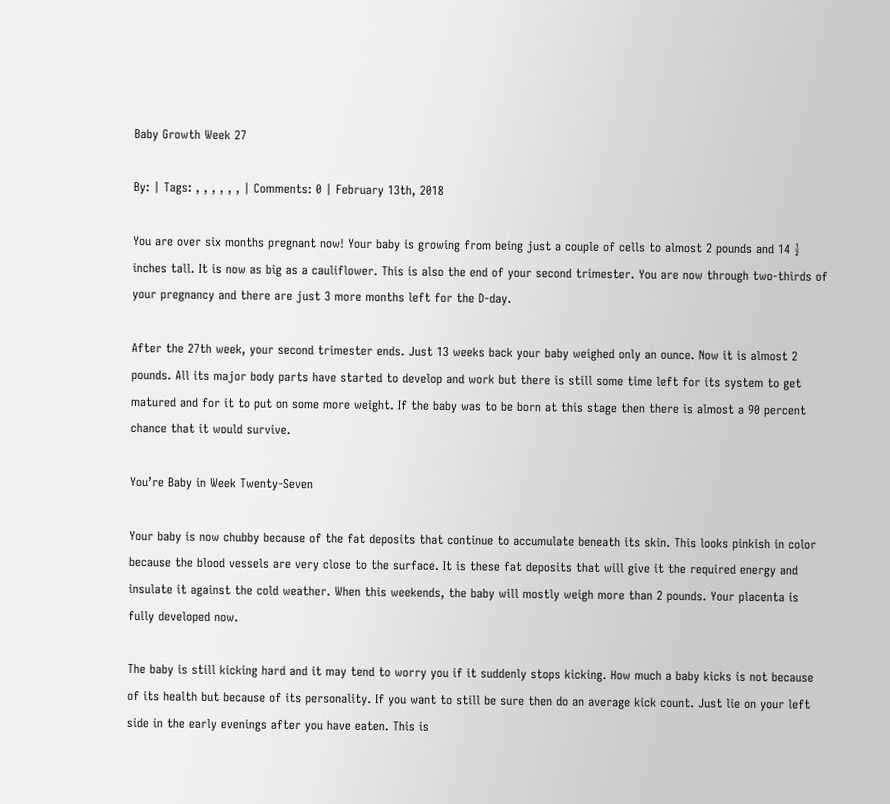Baby Growth Week 27

By: | Tags: , , , , , , | Comments: 0 | February 13th, 2018

You are over six months pregnant now! Your baby is growing from being just a couple of cells to almost 2 pounds and 14 ½ inches tall. It is now as big as a cauliflower. This is also the end of your second trimester. You are now through two-thirds of your pregnancy and there are just 3 more months left for the D-day.

After the 27th week, your second trimester ends. Just 13 weeks back your baby weighed only an ounce. Now it is almost 2 pounds. All its major body parts have started to develop and work but there is still some time left for its system to get matured and for it to put on some more weight. If the baby was to be born at this stage then there is almost a 90 percent chance that it would survive.

You’re Baby in Week Twenty-Seven

Your baby is now chubby because of the fat deposits that continue to accumulate beneath its skin. This looks pinkish in color because the blood vessels are very close to the surface. It is these fat deposits that will give it the required energy and insulate it against the cold weather. When this weekends, the baby will mostly weigh more than 2 pounds. Your placenta is fully developed now.

The baby is still kicking hard and it may tend to worry you if it suddenly stops kicking. How much a baby kicks is not because of its health but because of its personality. If you want to still be sure then do an average kick count. Just lie on your left side in the early evenings after you have eaten. This is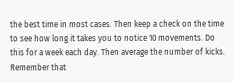the best time in most cases. Then keep a check on the time to see how long it takes you to notice 10 movements. Do this for a week each day. Then average the number of kicks. Remember that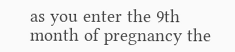as you enter the 9th month of pregnancy the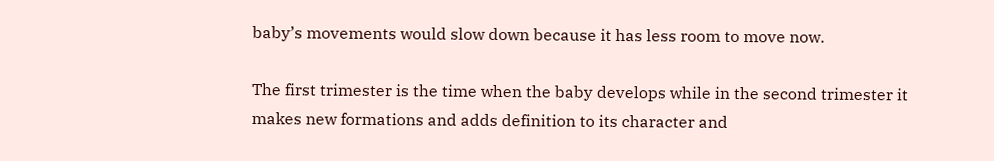baby’s movements would slow down because it has less room to move now.

The first trimester is the time when the baby develops while in the second trimester it makes new formations and adds definition to its character and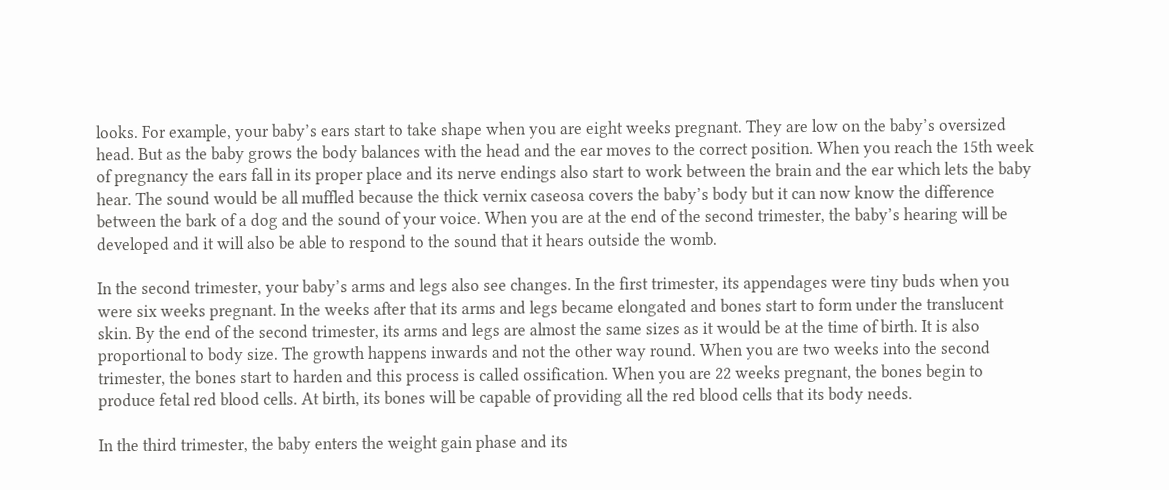looks. For example, your baby’s ears start to take shape when you are eight weeks pregnant. They are low on the baby’s oversized head. But as the baby grows the body balances with the head and the ear moves to the correct position. When you reach the 15th week of pregnancy the ears fall in its proper place and its nerve endings also start to work between the brain and the ear which lets the baby hear. The sound would be all muffled because the thick vernix caseosa covers the baby’s body but it can now know the difference between the bark of a dog and the sound of your voice. When you are at the end of the second trimester, the baby’s hearing will be developed and it will also be able to respond to the sound that it hears outside the womb.

In the second trimester, your baby’s arms and legs also see changes. In the first trimester, its appendages were tiny buds when you were six weeks pregnant. In the weeks after that its arms and legs became elongated and bones start to form under the translucent skin. By the end of the second trimester, its arms and legs are almost the same sizes as it would be at the time of birth. It is also proportional to body size. The growth happens inwards and not the other way round. When you are two weeks into the second trimester, the bones start to harden and this process is called ossification. When you are 22 weeks pregnant, the bones begin to produce fetal red blood cells. At birth, its bones will be capable of providing all the red blood cells that its body needs.

In the third trimester, the baby enters the weight gain phase and its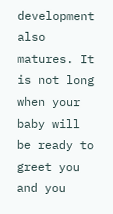development also matures. It is not long when your baby will be ready to greet you and you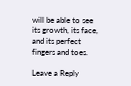will be able to see its growth, its face, and its perfect fingers and toes.

Leave a Reply